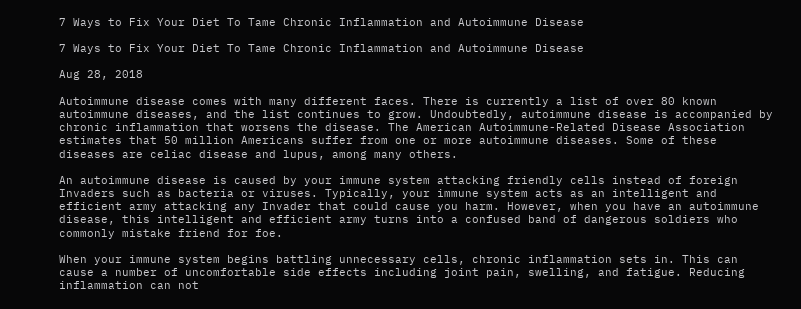7 Ways to Fix Your Diet To Tame Chronic Inflammation and Autoimmune Disease

7 Ways to Fix Your Diet To Tame Chronic Inflammation and Autoimmune Disease

Aug 28, 2018

Autoimmune disease comes with many different faces. There is currently a list of over 80 known autoimmune diseases, and the list continues to grow. Undoubtedly, autoimmune disease is accompanied by chronic inflammation that worsens the disease. The American Autoimmune-Related Disease Association estimates that 50 million Americans suffer from one or more autoimmune diseases. Some of these diseases are celiac disease and lupus, among many others.

An autoimmune disease is caused by your immune system attacking friendly cells instead of foreign Invaders such as bacteria or viruses. Typically, your immune system acts as an intelligent and efficient army attacking any Invader that could cause you harm. However, when you have an autoimmune disease, this intelligent and efficient army turns into a confused band of dangerous soldiers who commonly mistake friend for foe.

When your immune system begins battling unnecessary cells, chronic inflammation sets in. This can cause a number of uncomfortable side effects including joint pain, swelling, and fatigue. Reducing inflammation can not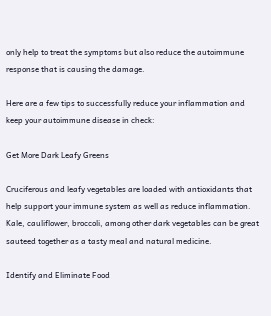only help to treat the symptoms but also reduce the autoimmune response that is causing the damage.

Here are a few tips to successfully reduce your inflammation and keep your autoimmune disease in check:

Get More Dark Leafy Greens

Cruciferous and leafy vegetables are loaded with antioxidants that help support your immune system as well as reduce inflammation. Kale, cauliflower, broccoli, among other dark vegetables can be great sauteed together as a tasty meal and natural medicine.

Identify and Eliminate Food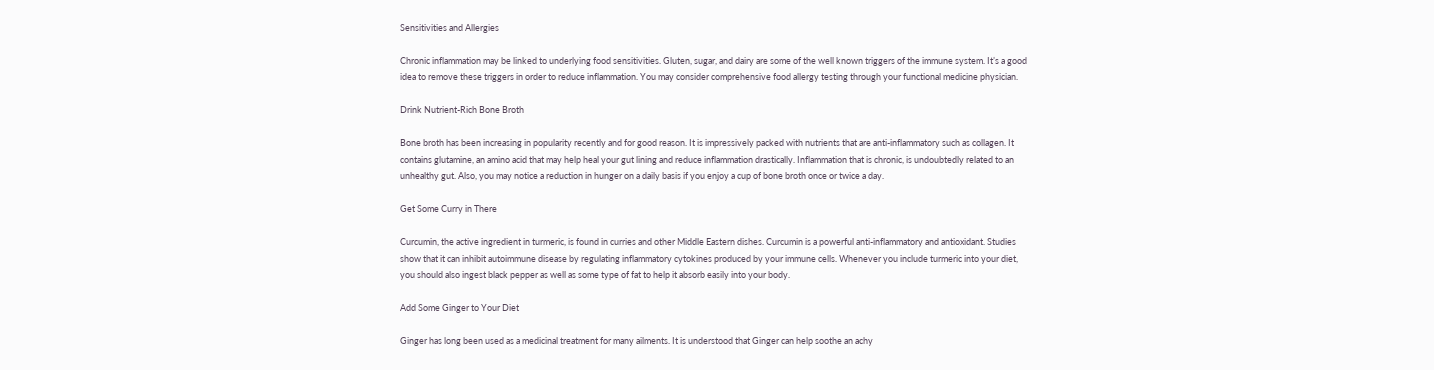Sensitivities and Allergies

Chronic inflammation may be linked to underlying food sensitivities. Gluten, sugar, and dairy are some of the well known triggers of the immune system. It’s a good idea to remove these triggers in order to reduce inflammation. You may consider comprehensive food allergy testing through your functional medicine physician.

Drink Nutrient-Rich Bone Broth

Bone broth has been increasing in popularity recently and for good reason. It is impressively packed with nutrients that are anti-inflammatory such as collagen. It contains glutamine, an amino acid that may help heal your gut lining and reduce inflammation drastically. Inflammation that is chronic, is undoubtedly related to an unhealthy gut. Also, you may notice a reduction in hunger on a daily basis if you enjoy a cup of bone broth once or twice a day.

Get Some Curry in There

Curcumin, the active ingredient in turmeric, is found in curries and other Middle Eastern dishes. Curcumin is a powerful anti-inflammatory and antioxidant. Studies show that it can inhibit autoimmune disease by regulating inflammatory cytokines produced by your immune cells. Whenever you include turmeric into your diet, you should also ingest black pepper as well as some type of fat to help it absorb easily into your body.

Add Some Ginger to Your Diet

Ginger has long been used as a medicinal treatment for many ailments. It is understood that Ginger can help soothe an achy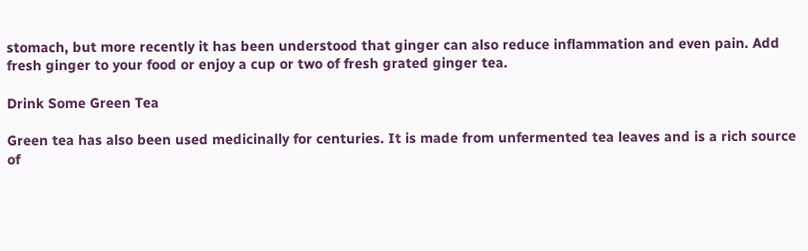stomach, but more recently it has been understood that ginger can also reduce inflammation and even pain. Add fresh ginger to your food or enjoy a cup or two of fresh grated ginger tea.

Drink Some Green Tea

Green tea has also been used medicinally for centuries. It is made from unfermented tea leaves and is a rich source of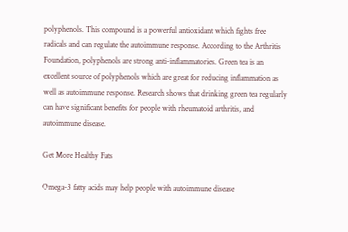polyphenols. This compound is a powerful antioxidant which fights free radicals and can regulate the autoimmune response. According to the Arthritis Foundation, polyphenols are strong anti-inflammatories. Green tea is an excellent source of polyphenols which are great for reducing inflammation as well as autoimmune response. Research shows that drinking green tea regularly can have significant benefits for people with rheumatoid arthritis, and autoimmune disease.

Get More Healthy Fats

Omega-3 fatty acids may help people with autoimmune disease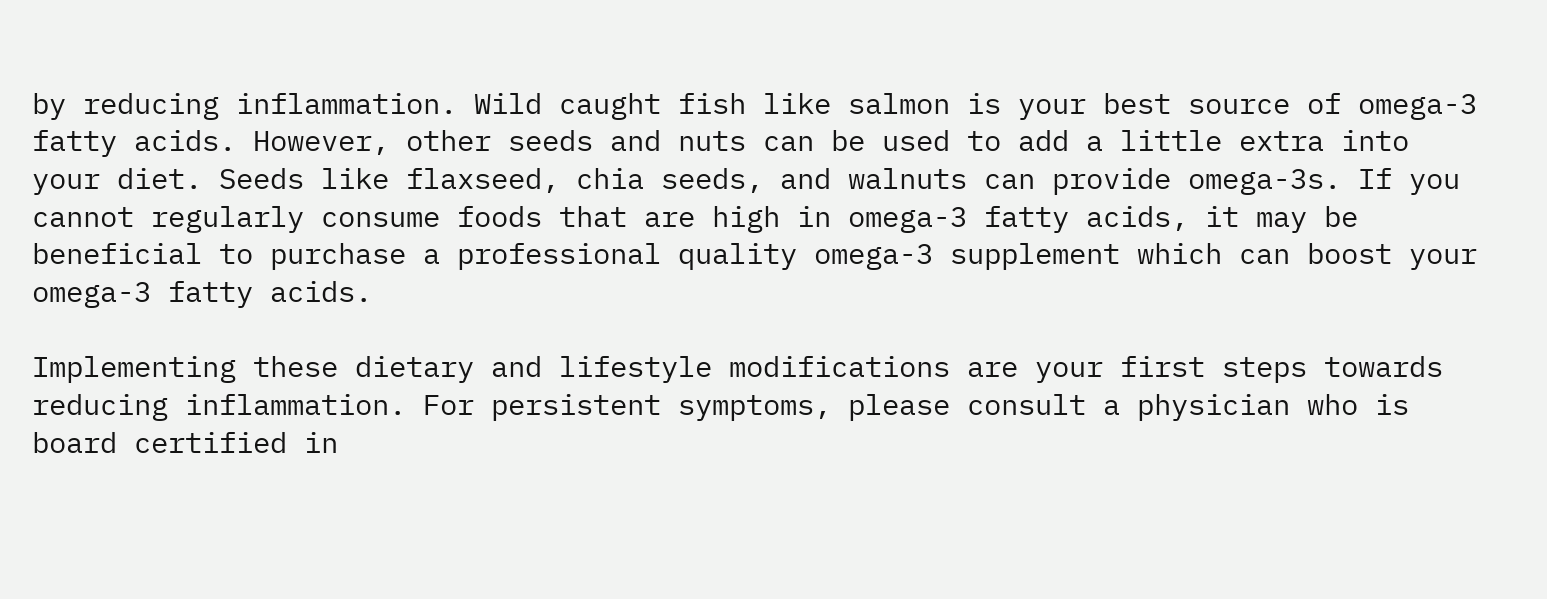by reducing inflammation. Wild caught fish like salmon is your best source of omega-3 fatty acids. However, other seeds and nuts can be used to add a little extra into your diet. Seeds like flaxseed, chia seeds, and walnuts can provide omega-3s. If you cannot regularly consume foods that are high in omega-3 fatty acids, it may be beneficial to purchase a professional quality omega-3 supplement which can boost your omega-3 fatty acids.

Implementing these dietary and lifestyle modifications are your first steps towards reducing inflammation. For persistent symptoms, please consult a physician who is board certified in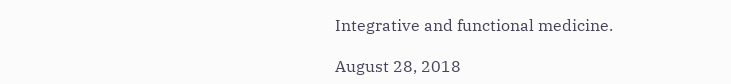Integrative and functional medicine.

August 28, 2018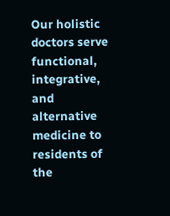Our holistic doctors serve functional, integrative, and alternative medicine to residents of the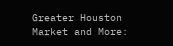Greater Houston Market and More: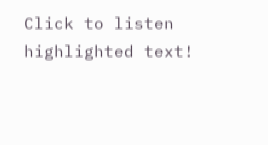Click to listen highlighted text!